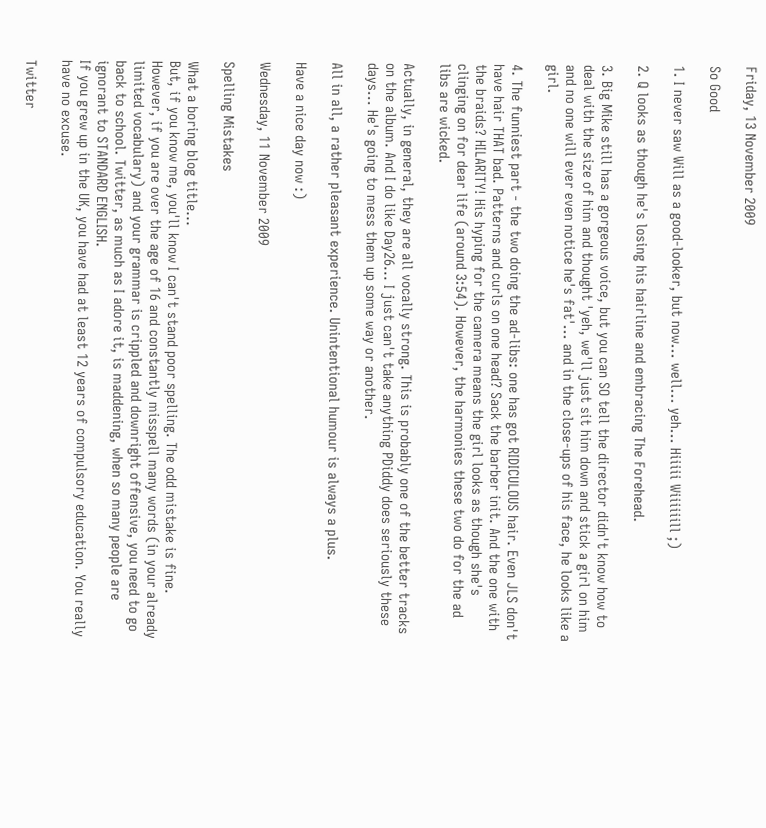Friday, 13 November 2009

So Good

1. I never saw Will as a good-looker, but now... well... yeh... Hiiiii Wiiiiiill ;)

2. Q looks as though he's losing his hairline and embracing The Forehead.

3. Big Mike still has a gorgeous voice, but you can SO tell the director didn't know how to deal with the size of him and thought 'yeh, we'll just sit him down and stick a girl on him and no one will ever even notice he's fat'... and in the close-ups of his face, he looks like a girl.

4. The funniest part - the two doing the ad-libs: one has got RIDICULOUS hair. Even JLS don't have hair THAT bad. Patterns and curls on one head? Sack the barber init. And the one with the braids? HILARITY! His hyping for the camera means the girl looks as though she's clinging on for dear life (around 3:54). However, the harmonies these two do for the ad libs are wicked.

Actually, in general, they are all vocally strong. This is probably one of the better tracks on the album. And I do like Day26... I just can't take anything PDiddy does seriously these days... He's going to mess them up some way or another.

All in all, a rather pleasant experience. Unintentional humour is always a plus.

Have a nice day now :)

Wednesday, 11 November 2009

Spelling Mistakes

What a boring blog title...
But, if you know me, you'll know I can't stand poor spelling. The odd mistake is fine. However, if you are over the age of 16 and constantly misspell many words (in your already limited vocabulary) and your grammar is crippled and downright offensive, you need to go back to school. Twitter, as much as I adore it, is maddening, when so many people are ignorant to STANDARD ENGLISH.
If you grew up in the UK, you have had at least 12 years of compulsory education. You really have no excuse.

Twitter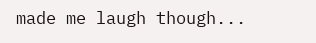made me laugh though...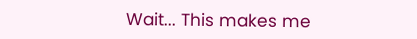Wait... This makes me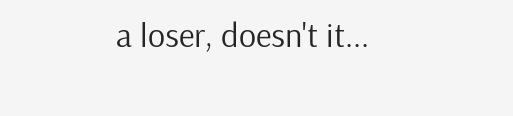a loser, doesn't it...